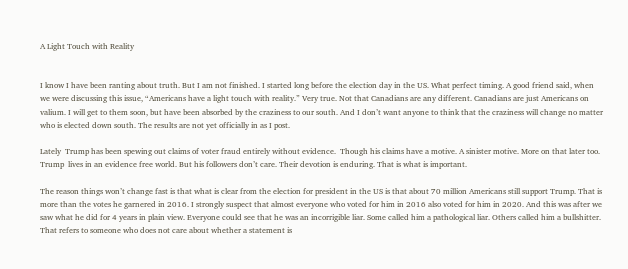A Light Touch with Reality


I know I have been ranting about truth. But I am not finished. I started long before the election day in the US. What perfect timing. A good friend said, when we were discussing this issue, “Americans have a light touch with reality.” Very true. Not that Canadians are any different. Canadians are just Americans on valium. I will get to them soon, but have been absorbed by the craziness to our south. And I don’t want anyone to think that the craziness will change no matter who is elected down south. The results are not yet officially in as I post.

Lately  Trump has been spewing out claims of voter fraud entirely without evidence.  Though his claims have a motive. A sinister motive. More on that later too. Trump  lives in an evidence free world. But his followers don’t care. Their devotion is enduring. That is what is important.

The reason things won’t change fast is that what is clear from the election for president in the US is that about 70 million Americans still support Trump. That is more than the votes he garnered in 2016. I strongly suspect that almost everyone who voted for him in 2016 also voted for him in 2020. And this was after we saw what he did for 4 years in plain view. Everyone could see that he was an incorrigible liar. Some called him a pathological liar. Others called him a bullshitter. That refers to someone who does not care about whether a statement is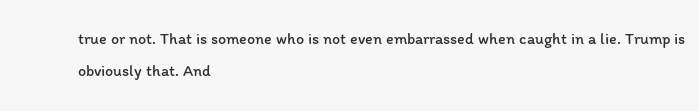true or not. That is someone who is not even embarrassed when caught in a lie. Trump is obviously that. And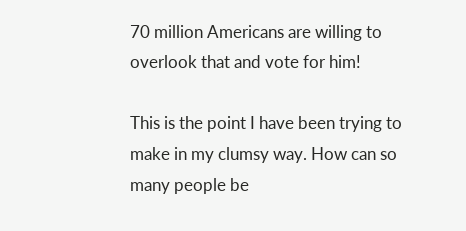70 million Americans are willing to overlook that and vote for him!

This is the point I have been trying to make in my clumsy way. How can so many people be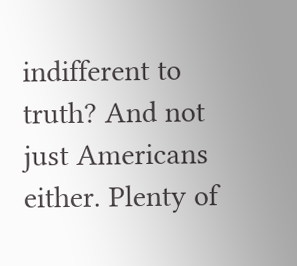indifferent to truth? And not just Americans either. Plenty of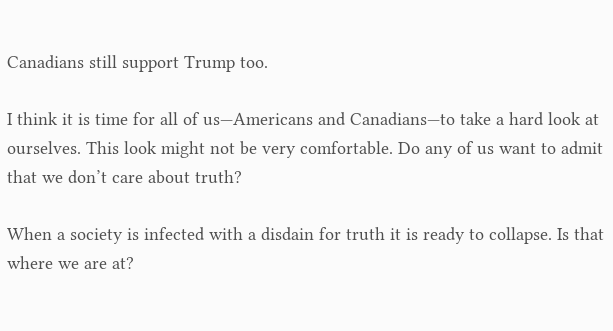Canadians still support Trump too.

I think it is time for all of us—Americans and Canadians—to take a hard look at ourselves. This look might not be very comfortable. Do any of us want to admit that we don’t care about truth?

When a society is infected with a disdain for truth it is ready to collapse. Is that where we are at?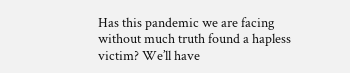Has this pandemic we are facing without much truth found a hapless victim? We’ll have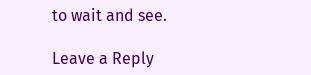to wait and see.

Leave a Reply